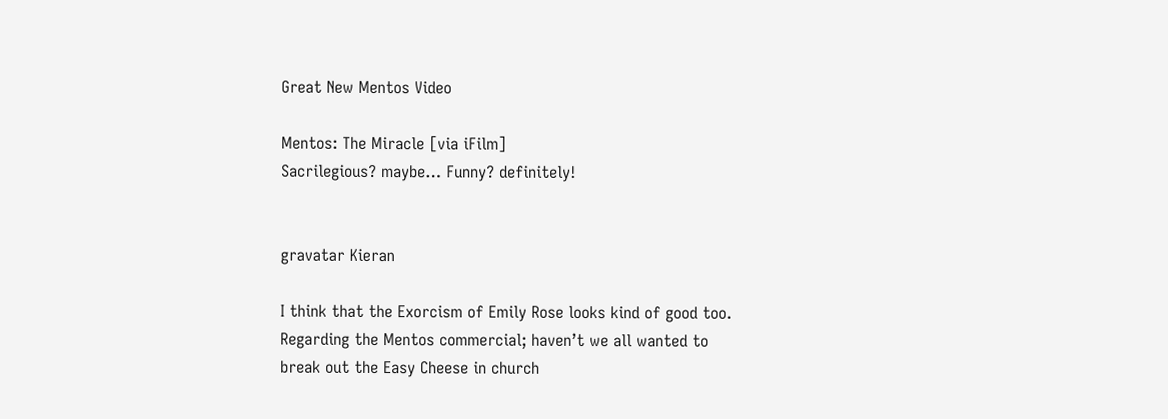Great New Mentos Video

Mentos: The Miracle [via iFilm]
Sacrilegious? maybe… Funny? definitely!


gravatar Kieran

I think that the Exorcism of Emily Rose looks kind of good too.
Regarding the Mentos commercial; haven’t we all wanted to break out the Easy Cheese in church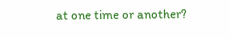at one time or another?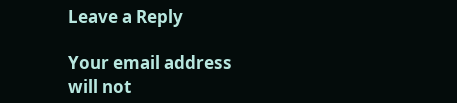Leave a Reply

Your email address will not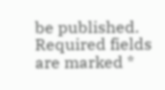be published. Required fields are marked *